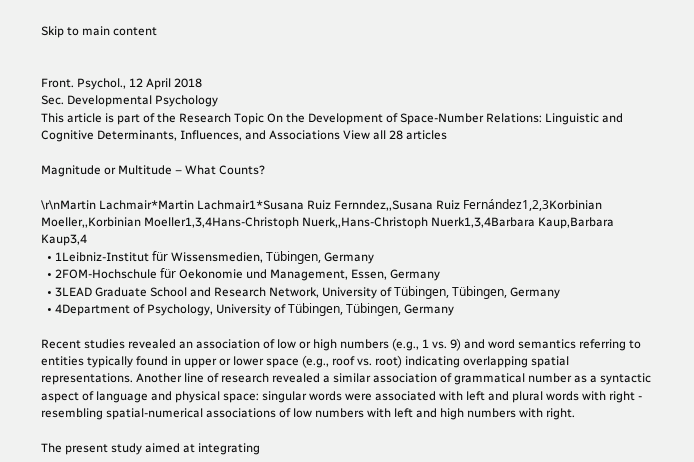Skip to main content


Front. Psychol., 12 April 2018
Sec. Developmental Psychology
This article is part of the Research Topic On the Development of Space-Number Relations: Linguistic and Cognitive Determinants, Influences, and Associations View all 28 articles

Magnitude or Multitude – What Counts?

\r\nMartin Lachmair*Martin Lachmair1*Susana Ruiz Fernndez,,Susana Ruiz Fernández1,2,3Korbinian Moeller,,Korbinian Moeller1,3,4Hans-Christoph Nuerk,,Hans-Christoph Nuerk1,3,4Barbara Kaup,Barbara Kaup3,4
  • 1Leibniz-Institut für Wissensmedien, Tübingen, Germany
  • 2FOM-Hochschule für Oekonomie und Management, Essen, Germany
  • 3LEAD Graduate School and Research Network, University of Tübingen, Tübingen, Germany
  • 4Department of Psychology, University of Tübingen, Tübingen, Germany

Recent studies revealed an association of low or high numbers (e.g., 1 vs. 9) and word semantics referring to entities typically found in upper or lower space (e.g., roof vs. root) indicating overlapping spatial representations. Another line of research revealed a similar association of grammatical number as a syntactic aspect of language and physical space: singular words were associated with left and plural words with right - resembling spatial-numerical associations of low numbers with left and high numbers with right.

The present study aimed at integrating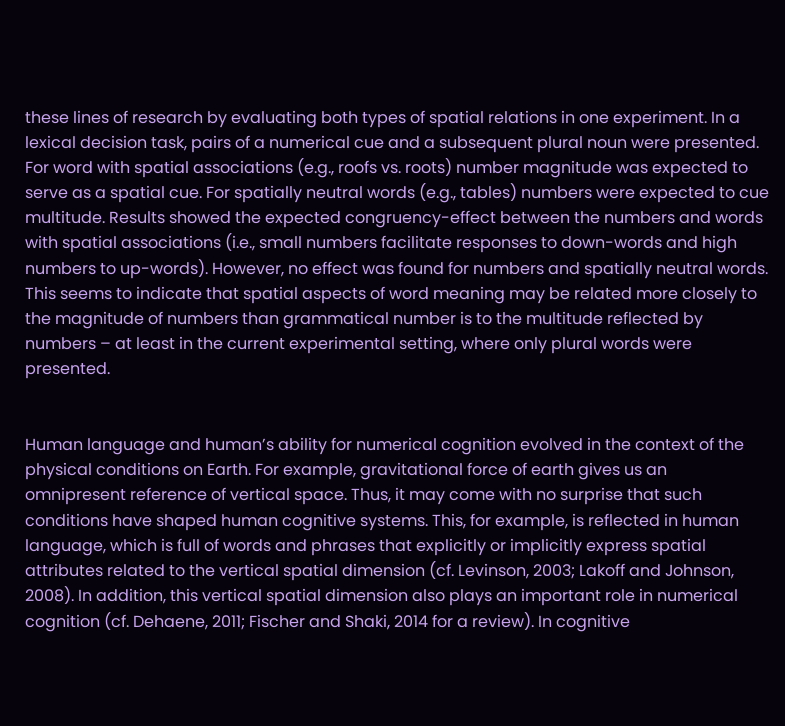these lines of research by evaluating both types of spatial relations in one experiment. In a lexical decision task, pairs of a numerical cue and a subsequent plural noun were presented. For word with spatial associations (e.g., roofs vs. roots) number magnitude was expected to serve as a spatial cue. For spatially neutral words (e.g., tables) numbers were expected to cue multitude. Results showed the expected congruency-effect between the numbers and words with spatial associations (i.e., small numbers facilitate responses to down-words and high numbers to up-words). However, no effect was found for numbers and spatially neutral words. This seems to indicate that spatial aspects of word meaning may be related more closely to the magnitude of numbers than grammatical number is to the multitude reflected by numbers – at least in the current experimental setting, where only plural words were presented.


Human language and human’s ability for numerical cognition evolved in the context of the physical conditions on Earth. For example, gravitational force of earth gives us an omnipresent reference of vertical space. Thus, it may come with no surprise that such conditions have shaped human cognitive systems. This, for example, is reflected in human language, which is full of words and phrases that explicitly or implicitly express spatial attributes related to the vertical spatial dimension (cf. Levinson, 2003; Lakoff and Johnson, 2008). In addition, this vertical spatial dimension also plays an important role in numerical cognition (cf. Dehaene, 2011; Fischer and Shaki, 2014 for a review). In cognitive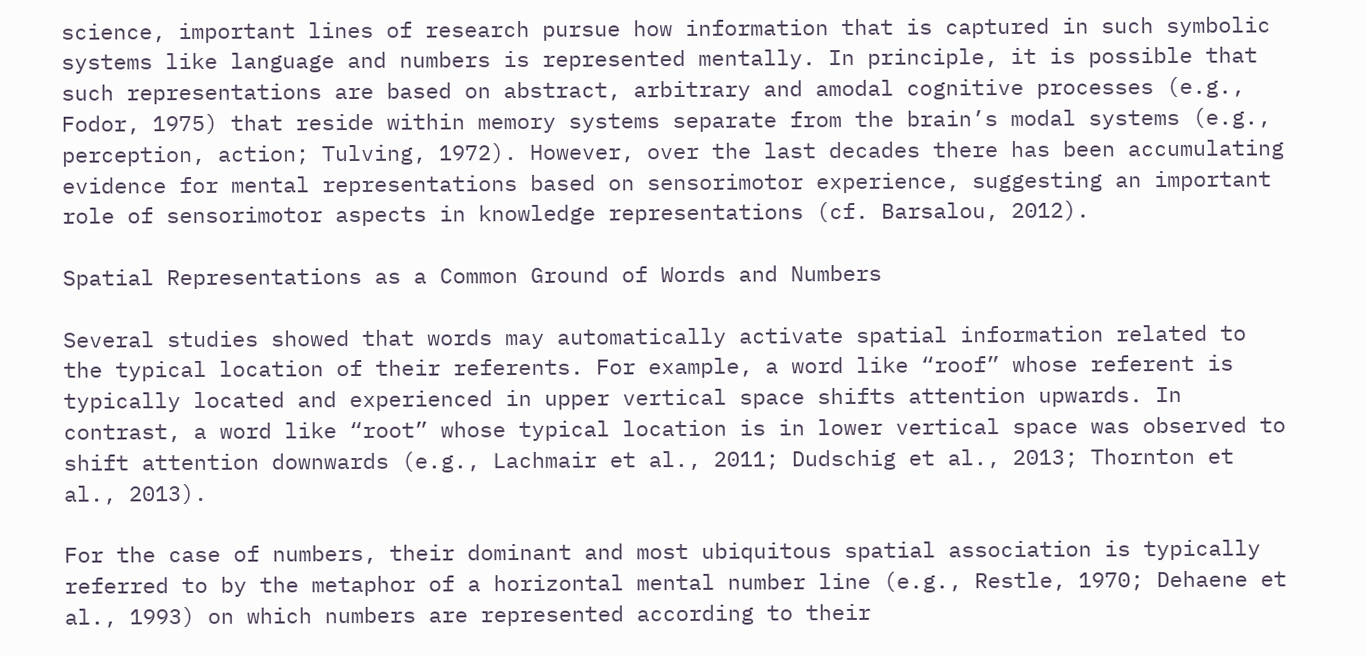science, important lines of research pursue how information that is captured in such symbolic systems like language and numbers is represented mentally. In principle, it is possible that such representations are based on abstract, arbitrary and amodal cognitive processes (e.g., Fodor, 1975) that reside within memory systems separate from the brain’s modal systems (e.g., perception, action; Tulving, 1972). However, over the last decades there has been accumulating evidence for mental representations based on sensorimotor experience, suggesting an important role of sensorimotor aspects in knowledge representations (cf. Barsalou, 2012).

Spatial Representations as a Common Ground of Words and Numbers

Several studies showed that words may automatically activate spatial information related to the typical location of their referents. For example, a word like “roof” whose referent is typically located and experienced in upper vertical space shifts attention upwards. In contrast, a word like “root” whose typical location is in lower vertical space was observed to shift attention downwards (e.g., Lachmair et al., 2011; Dudschig et al., 2013; Thornton et al., 2013).

For the case of numbers, their dominant and most ubiquitous spatial association is typically referred to by the metaphor of a horizontal mental number line (e.g., Restle, 1970; Dehaene et al., 1993) on which numbers are represented according to their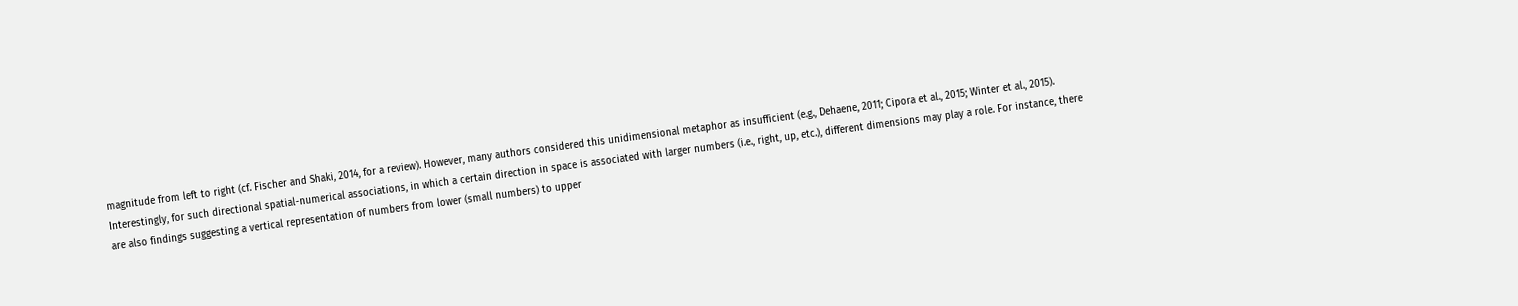magnitude from left to right (cf. Fischer and Shaki, 2014, for a review). However, many authors considered this unidimensional metaphor as insufficient (e.g., Dehaene, 2011; Cipora et al., 2015; Winter et al., 2015). Interestingly, for such directional spatial-numerical associations, in which a certain direction in space is associated with larger numbers (i.e., right, up, etc.), different dimensions may play a role. For instance, there are also findings suggesting a vertical representation of numbers from lower (small numbers) to upper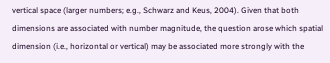vertical space (larger numbers; e.g., Schwarz and Keus, 2004). Given that both dimensions are associated with number magnitude, the question arose which spatial dimension (i.e., horizontal or vertical) may be associated more strongly with the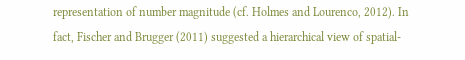representation of number magnitude (cf. Holmes and Lourenco, 2012). In fact, Fischer and Brugger (2011) suggested a hierarchical view of spatial-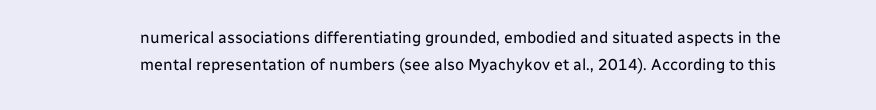numerical associations differentiating grounded, embodied and situated aspects in the mental representation of numbers (see also Myachykov et al., 2014). According to this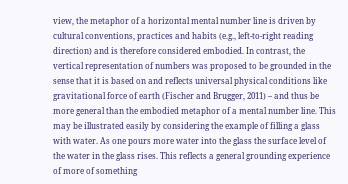view, the metaphor of a horizontal mental number line is driven by cultural conventions, practices and habits (e.g., left-to-right reading direction) and is therefore considered embodied. In contrast, the vertical representation of numbers was proposed to be grounded in the sense that it is based on and reflects universal physical conditions like gravitational force of earth (Fischer and Brugger, 2011) – and thus be more general than the embodied metaphor of a mental number line. This may be illustrated easily by considering the example of filling a glass with water. As one pours more water into the glass the surface level of the water in the glass rises. This reflects a general grounding experience of more of something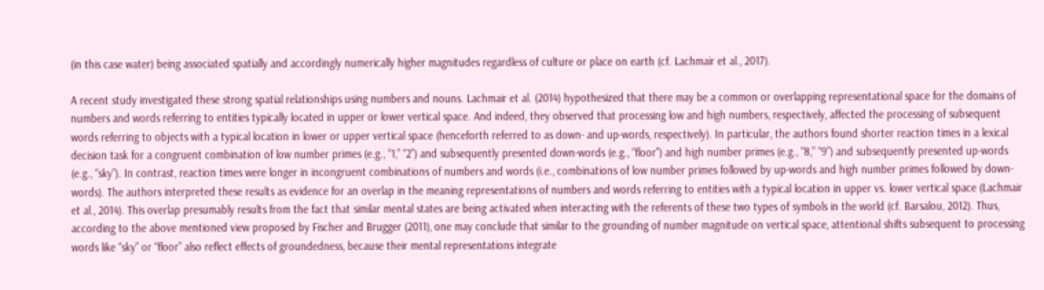(in this case water) being associated spatially and accordingly numerically higher magnitudes regardless of culture or place on earth (cf. Lachmair et al., 2017).

A recent study investigated these strong spatial relationships using numbers and nouns. Lachmair et al. (2014) hypothesized that there may be a common or overlapping representational space for the domains of numbers and words referring to entities typically located in upper or lower vertical space. And indeed, they observed that processing low and high numbers, respectively, affected the processing of subsequent words referring to objects with a typical location in lower or upper vertical space (henceforth referred to as down- and up-words, respectively). In particular, the authors found shorter reaction times in a lexical decision task for a congruent combination of low number primes (e.g., “1,” “2”) and subsequently presented down-words (e.g., “floor”) and high number primes (e.g., “8,” “9”) and subsequently presented up-words (e.g., “sky”). In contrast, reaction times were longer in incongruent combinations of numbers and words (i.e., combinations of low number primes followed by up-words and high number primes followed by down-words). The authors interpreted these results as evidence for an overlap in the meaning representations of numbers and words referring to entities with a typical location in upper vs. lower vertical space (Lachmair et al., 2014). This overlap presumably results from the fact that similar mental states are being activated when interacting with the referents of these two types of symbols in the world (cf. Barsalou, 2012). Thus, according to the above mentioned view proposed by Fischer and Brugger (2011), one may conclude that similar to the grounding of number magnitude on vertical space, attentional shifts subsequent to processing words like “sky” or “floor” also reflect effects of groundedness, because their mental representations integrate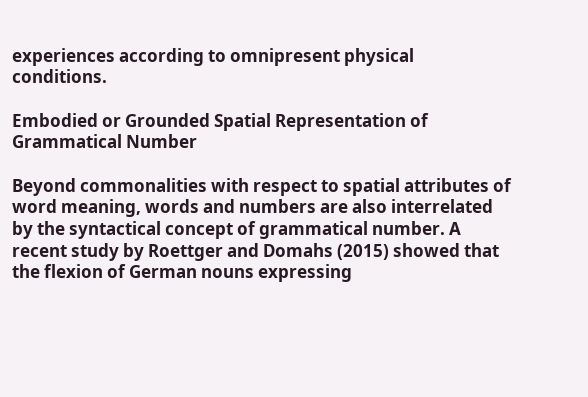experiences according to omnipresent physical conditions.

Embodied or Grounded Spatial Representation of Grammatical Number

Beyond commonalities with respect to spatial attributes of word meaning, words and numbers are also interrelated by the syntactical concept of grammatical number. A recent study by Roettger and Domahs (2015) showed that the flexion of German nouns expressing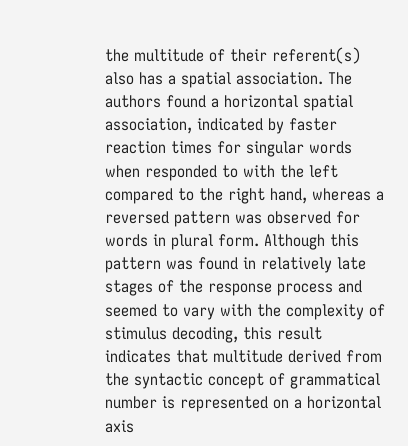the multitude of their referent(s) also has a spatial association. The authors found a horizontal spatial association, indicated by faster reaction times for singular words when responded to with the left compared to the right hand, whereas a reversed pattern was observed for words in plural form. Although this pattern was found in relatively late stages of the response process and seemed to vary with the complexity of stimulus decoding, this result indicates that multitude derived from the syntactic concept of grammatical number is represented on a horizontal axis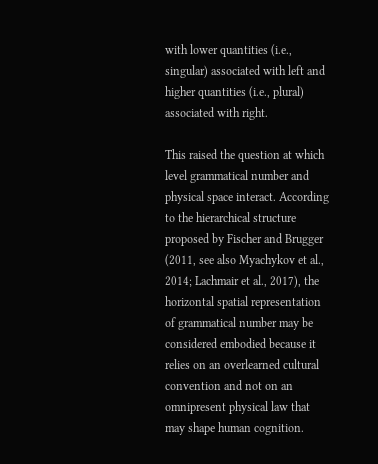with lower quantities (i.e., singular) associated with left and higher quantities (i.e., plural) associated with right.

This raised the question at which level grammatical number and physical space interact. According to the hierarchical structure proposed by Fischer and Brugger (2011, see also Myachykov et al., 2014; Lachmair et al., 2017), the horizontal spatial representation of grammatical number may be considered embodied because it relies on an overlearned cultural convention and not on an omnipresent physical law that may shape human cognition.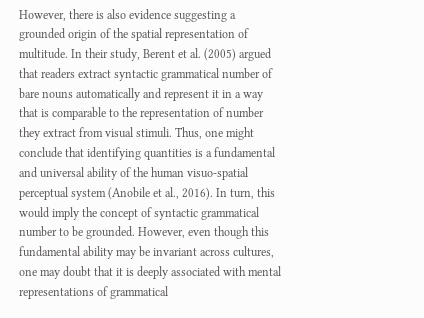However, there is also evidence suggesting a grounded origin of the spatial representation of multitude. In their study, Berent et al. (2005) argued that readers extract syntactic grammatical number of bare nouns automatically and represent it in a way that is comparable to the representation of number they extract from visual stimuli. Thus, one might conclude that identifying quantities is a fundamental and universal ability of the human visuo-spatial perceptual system (Anobile et al., 2016). In turn, this would imply the concept of syntactic grammatical number to be grounded. However, even though this fundamental ability may be invariant across cultures, one may doubt that it is deeply associated with mental representations of grammatical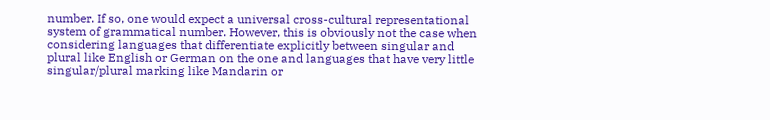number. If so, one would expect a universal cross-cultural representational system of grammatical number. However, this is obviously not the case when considering languages that differentiate explicitly between singular and plural like English or German on the one and languages that have very little singular/plural marking like Mandarin or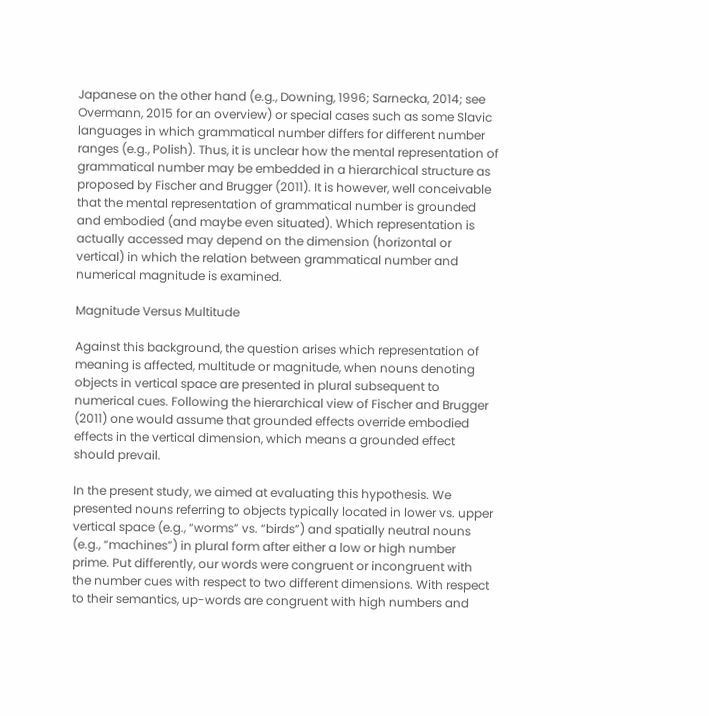Japanese on the other hand (e.g., Downing, 1996; Sarnecka, 2014; see Overmann, 2015 for an overview) or special cases such as some Slavic languages in which grammatical number differs for different number ranges (e.g., Polish). Thus, it is unclear how the mental representation of grammatical number may be embedded in a hierarchical structure as proposed by Fischer and Brugger (2011). It is however, well conceivable that the mental representation of grammatical number is grounded and embodied (and maybe even situated). Which representation is actually accessed may depend on the dimension (horizontal or vertical) in which the relation between grammatical number and numerical magnitude is examined.

Magnitude Versus Multitude

Against this background, the question arises which representation of meaning is affected, multitude or magnitude, when nouns denoting objects in vertical space are presented in plural subsequent to numerical cues. Following the hierarchical view of Fischer and Brugger (2011) one would assume that grounded effects override embodied effects in the vertical dimension, which means a grounded effect should prevail.

In the present study, we aimed at evaluating this hypothesis. We presented nouns referring to objects typically located in lower vs. upper vertical space (e.g., “worms” vs. “birds”) and spatially neutral nouns (e.g., “machines”) in plural form after either a low or high number prime. Put differently, our words were congruent or incongruent with the number cues with respect to two different dimensions. With respect to their semantics, up-words are congruent with high numbers and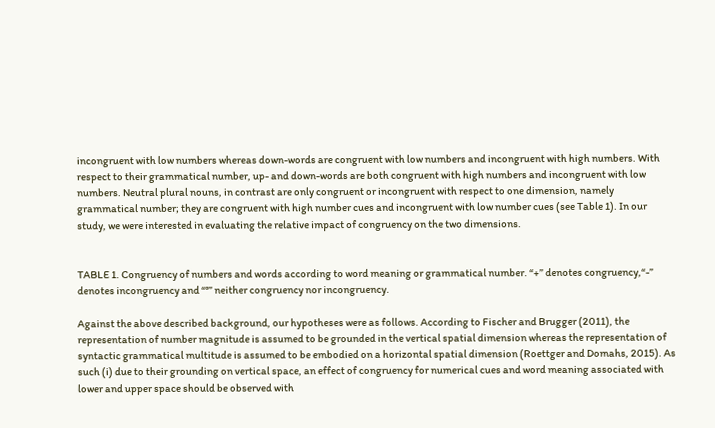incongruent with low numbers whereas down-words are congruent with low numbers and incongruent with high numbers. With respect to their grammatical number, up- and down-words are both congruent with high numbers and incongruent with low numbers. Neutral plural nouns, in contrast are only congruent or incongruent with respect to one dimension, namely grammatical number; they are congruent with high number cues and incongruent with low number cues (see Table 1). In our study, we were interested in evaluating the relative impact of congruency on the two dimensions.


TABLE 1. Congruency of numbers and words according to word meaning or grammatical number. “+” denotes congruency,“-” denotes incongruency and “°” neither congruency nor incongruency.

Against the above described background, our hypotheses were as follows. According to Fischer and Brugger (2011), the representation of number magnitude is assumed to be grounded in the vertical spatial dimension whereas the representation of syntactic grammatical multitude is assumed to be embodied on a horizontal spatial dimension (Roettger and Domahs, 2015). As such (i) due to their grounding on vertical space, an effect of congruency for numerical cues and word meaning associated with lower and upper space should be observed with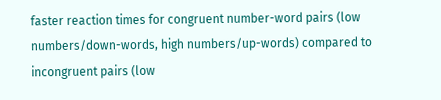faster reaction times for congruent number-word pairs (low numbers/down-words, high numbers/up-words) compared to incongruent pairs (low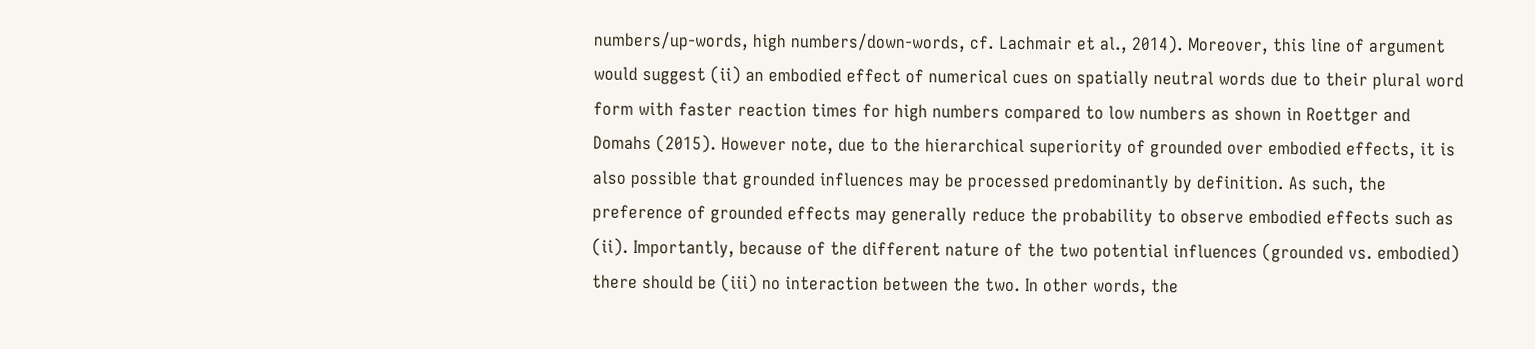numbers/up-words, high numbers/down-words, cf. Lachmair et al., 2014). Moreover, this line of argument would suggest (ii) an embodied effect of numerical cues on spatially neutral words due to their plural word form with faster reaction times for high numbers compared to low numbers as shown in Roettger and Domahs (2015). However note, due to the hierarchical superiority of grounded over embodied effects, it is also possible that grounded influences may be processed predominantly by definition. As such, the preference of grounded effects may generally reduce the probability to observe embodied effects such as (ii). Importantly, because of the different nature of the two potential influences (grounded vs. embodied) there should be (iii) no interaction between the two. In other words, the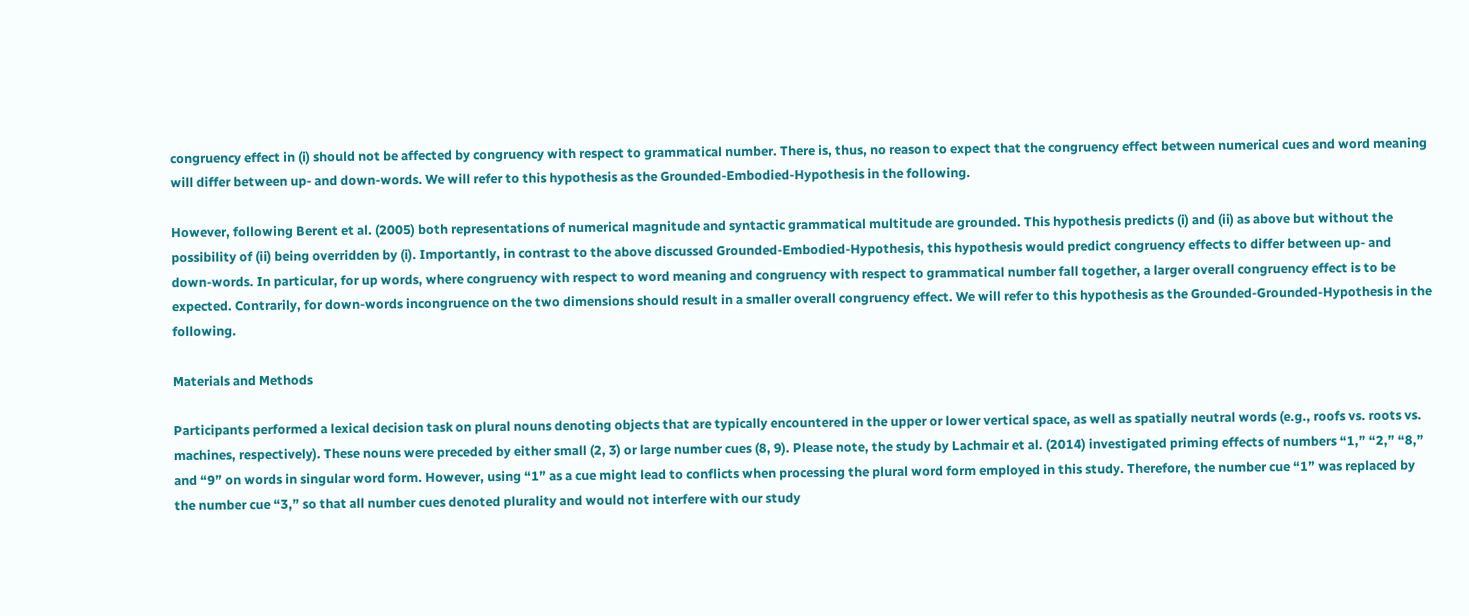congruency effect in (i) should not be affected by congruency with respect to grammatical number. There is, thus, no reason to expect that the congruency effect between numerical cues and word meaning will differ between up- and down-words. We will refer to this hypothesis as the Grounded-Embodied-Hypothesis in the following.

However, following Berent et al. (2005) both representations of numerical magnitude and syntactic grammatical multitude are grounded. This hypothesis predicts (i) and (ii) as above but without the possibility of (ii) being overridden by (i). Importantly, in contrast to the above discussed Grounded-Embodied-Hypothesis, this hypothesis would predict congruency effects to differ between up- and down-words. In particular, for up words, where congruency with respect to word meaning and congruency with respect to grammatical number fall together, a larger overall congruency effect is to be expected. Contrarily, for down-words incongruence on the two dimensions should result in a smaller overall congruency effect. We will refer to this hypothesis as the Grounded-Grounded-Hypothesis in the following.

Materials and Methods

Participants performed a lexical decision task on plural nouns denoting objects that are typically encountered in the upper or lower vertical space, as well as spatially neutral words (e.g., roofs vs. roots vs. machines, respectively). These nouns were preceded by either small (2, 3) or large number cues (8, 9). Please note, the study by Lachmair et al. (2014) investigated priming effects of numbers “1,” “2,” “8,” and “9” on words in singular word form. However, using “1” as a cue might lead to conflicts when processing the plural word form employed in this study. Therefore, the number cue “1” was replaced by the number cue “3,” so that all number cues denoted plurality and would not interfere with our study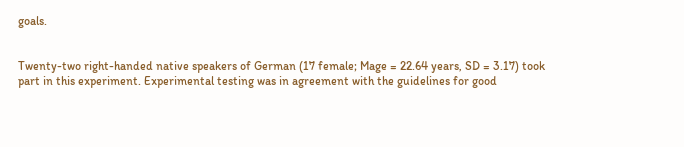goals.


Twenty-two right-handed native speakers of German (17 female; Mage = 22.64 years, SD = 3.17) took part in this experiment. Experimental testing was in agreement with the guidelines for good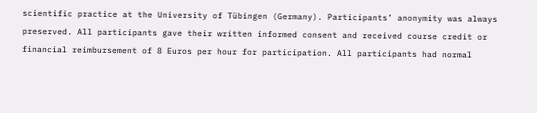scientific practice at the University of Tübingen (Germany). Participants’ anonymity was always preserved. All participants gave their written informed consent and received course credit or financial reimbursement of 8 Euros per hour for participation. All participants had normal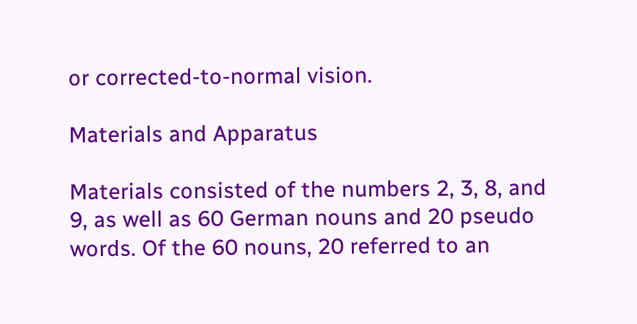or corrected-to-normal vision.

Materials and Apparatus

Materials consisted of the numbers 2, 3, 8, and 9, as well as 60 German nouns and 20 pseudo words. Of the 60 nouns, 20 referred to an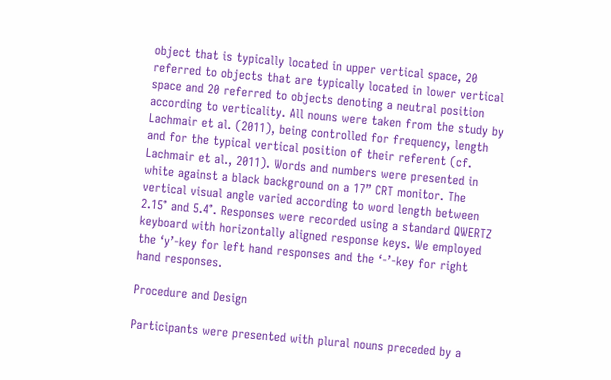object that is typically located in upper vertical space, 20 referred to objects that are typically located in lower vertical space and 20 referred to objects denoting a neutral position according to verticality. All nouns were taken from the study by Lachmair et al. (2011), being controlled for frequency, length and for the typical vertical position of their referent (cf. Lachmair et al., 2011). Words and numbers were presented in white against a black background on a 17” CRT monitor. The vertical visual angle varied according to word length between 2.15° and 5.4°. Responses were recorded using a standard QWERTZ keyboard with horizontally aligned response keys. We employed the ‘y’-key for left hand responses and the ‘-’-key for right hand responses.

Procedure and Design

Participants were presented with plural nouns preceded by a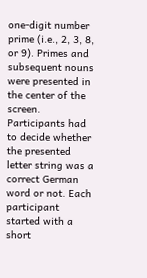one-digit number prime (i.e., 2, 3, 8, or 9). Primes and subsequent nouns were presented in the center of the screen. Participants had to decide whether the presented letter string was a correct German word or not. Each participant started with a short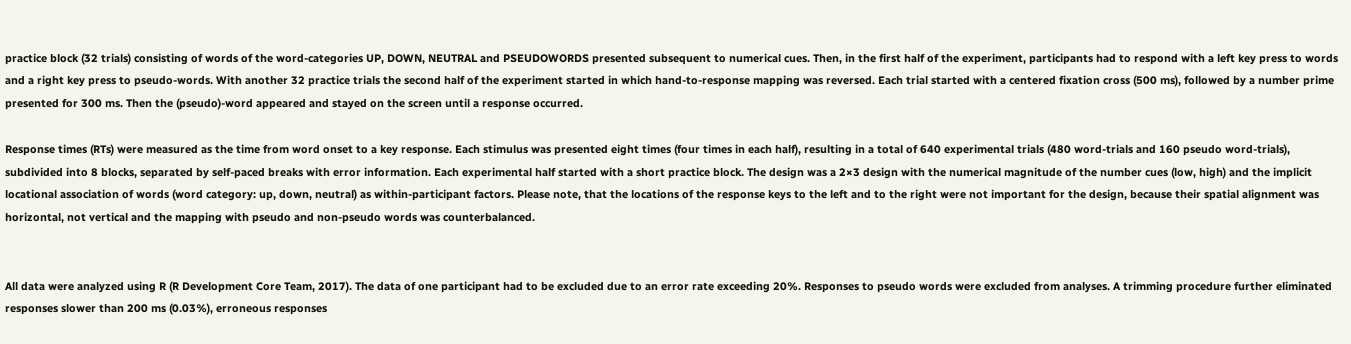practice block (32 trials) consisting of words of the word-categories UP, DOWN, NEUTRAL and PSEUDOWORDS presented subsequent to numerical cues. Then, in the first half of the experiment, participants had to respond with a left key press to words and a right key press to pseudo-words. With another 32 practice trials the second half of the experiment started in which hand-to-response mapping was reversed. Each trial started with a centered fixation cross (500 ms), followed by a number prime presented for 300 ms. Then the (pseudo)-word appeared and stayed on the screen until a response occurred.

Response times (RTs) were measured as the time from word onset to a key response. Each stimulus was presented eight times (four times in each half), resulting in a total of 640 experimental trials (480 word-trials and 160 pseudo word-trials), subdivided into 8 blocks, separated by self-paced breaks with error information. Each experimental half started with a short practice block. The design was a 2×3 design with the numerical magnitude of the number cues (low, high) and the implicit locational association of words (word category: up, down, neutral) as within-participant factors. Please note, that the locations of the response keys to the left and to the right were not important for the design, because their spatial alignment was horizontal, not vertical and the mapping with pseudo and non-pseudo words was counterbalanced.


All data were analyzed using R (R Development Core Team, 2017). The data of one participant had to be excluded due to an error rate exceeding 20%. Responses to pseudo words were excluded from analyses. A trimming procedure further eliminated responses slower than 200 ms (0.03%), erroneous responses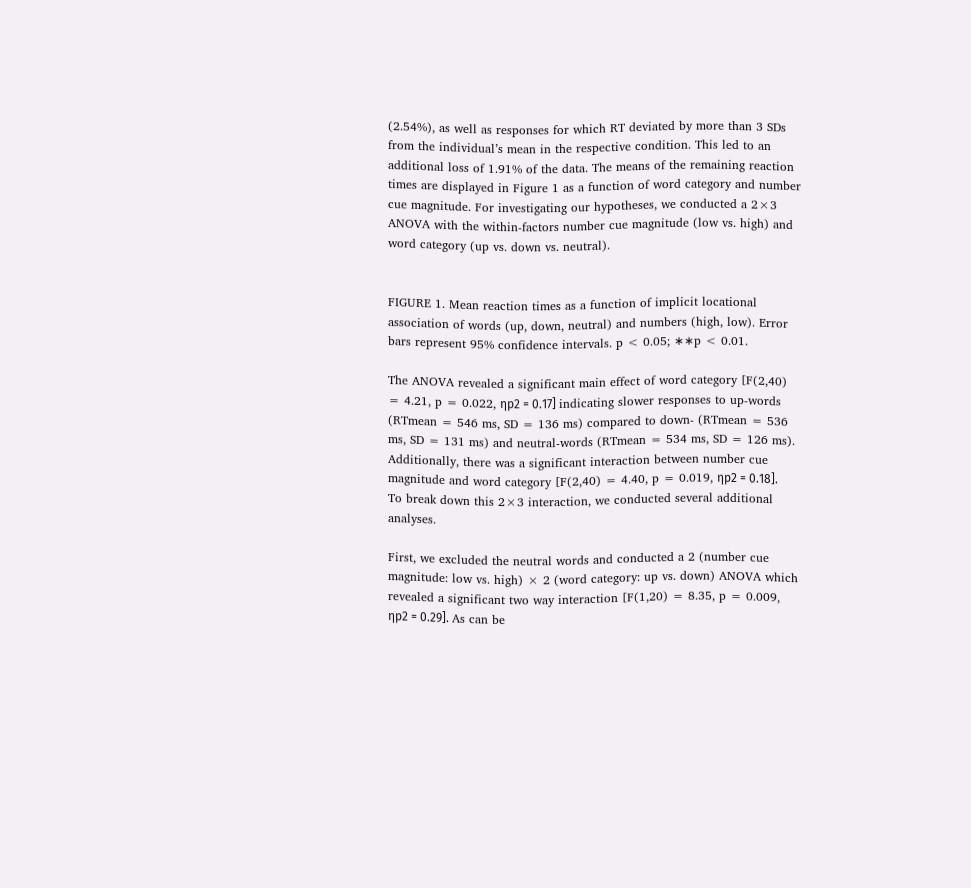(2.54%), as well as responses for which RT deviated by more than 3 SDs from the individual’s mean in the respective condition. This led to an additional loss of 1.91% of the data. The means of the remaining reaction times are displayed in Figure 1 as a function of word category and number cue magnitude. For investigating our hypotheses, we conducted a 2×3 ANOVA with the within-factors number cue magnitude (low vs. high) and word category (up vs. down vs. neutral).


FIGURE 1. Mean reaction times as a function of implicit locational association of words (up, down, neutral) and numbers (high, low). Error bars represent 95% confidence intervals. p < 0.05; ∗∗p < 0.01.

The ANOVA revealed a significant main effect of word category [F(2,40) = 4.21, p = 0.022, ηp2 = 0.17] indicating slower responses to up-words (RTmean = 546 ms, SD = 136 ms) compared to down- (RTmean = 536 ms, SD = 131 ms) and neutral-words (RTmean = 534 ms, SD = 126 ms). Additionally, there was a significant interaction between number cue magnitude and word category [F(2,40) = 4.40, p = 0.019, ηp2 = 0.18]. To break down this 2×3 interaction, we conducted several additional analyses.

First, we excluded the neutral words and conducted a 2 (number cue magnitude: low vs. high) × 2 (word category: up vs. down) ANOVA which revealed a significant two way interaction [F(1,20) = 8.35, p = 0.009, ηp2 = 0.29]. As can be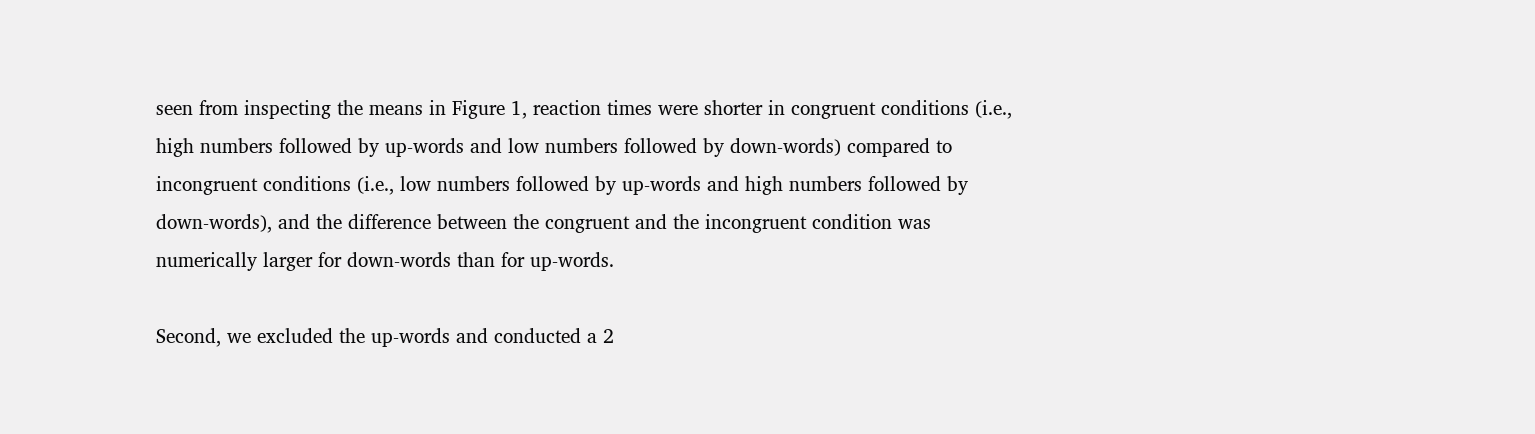seen from inspecting the means in Figure 1, reaction times were shorter in congruent conditions (i.e., high numbers followed by up-words and low numbers followed by down-words) compared to incongruent conditions (i.e., low numbers followed by up-words and high numbers followed by down-words), and the difference between the congruent and the incongruent condition was numerically larger for down-words than for up-words.

Second, we excluded the up-words and conducted a 2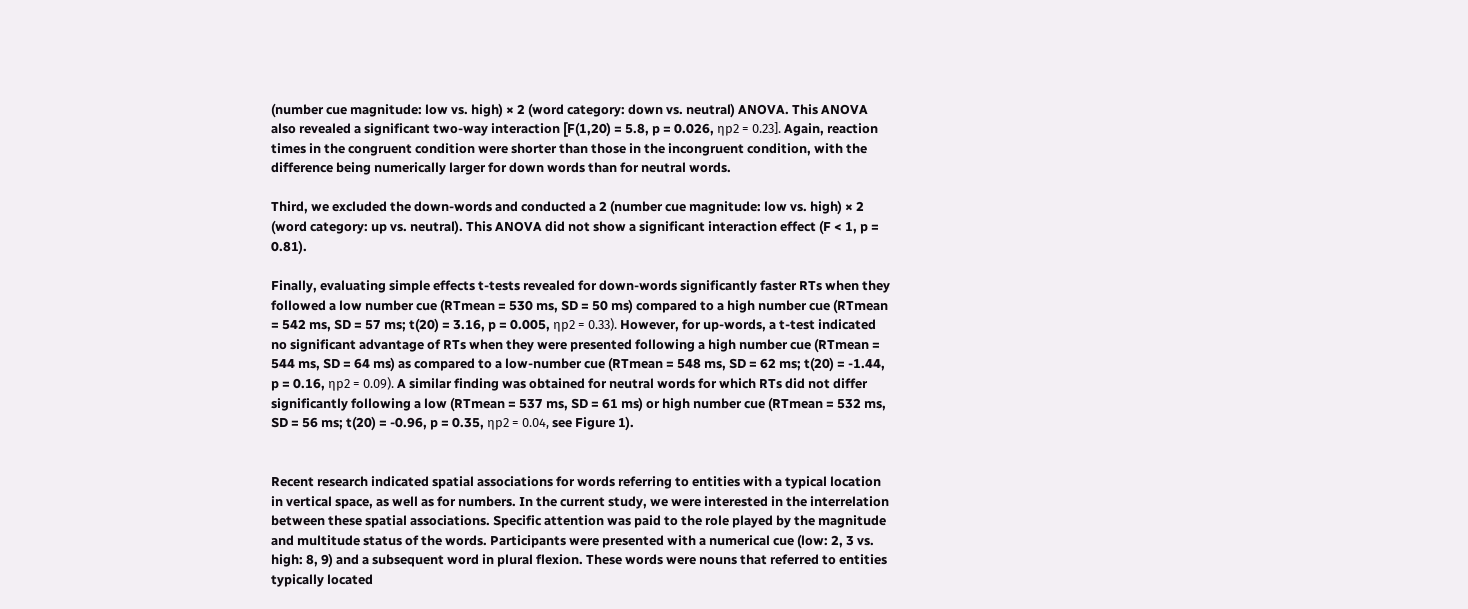(number cue magnitude: low vs. high) × 2 (word category: down vs. neutral) ANOVA. This ANOVA also revealed a significant two-way interaction [F(1,20) = 5.8, p = 0.026, ηp2 = 0.23]. Again, reaction times in the congruent condition were shorter than those in the incongruent condition, with the difference being numerically larger for down words than for neutral words.

Third, we excluded the down-words and conducted a 2 (number cue magnitude: low vs. high) × 2 (word category: up vs. neutral). This ANOVA did not show a significant interaction effect (F < 1, p = 0.81).

Finally, evaluating simple effects t-tests revealed for down-words significantly faster RTs when they followed a low number cue (RTmean = 530 ms, SD = 50 ms) compared to a high number cue (RTmean = 542 ms, SD = 57 ms; t(20) = 3.16, p = 0.005, ηp2 = 0.33). However, for up-words, a t-test indicated no significant advantage of RTs when they were presented following a high number cue (RTmean = 544 ms, SD = 64 ms) as compared to a low-number cue (RTmean = 548 ms, SD = 62 ms; t(20) = -1.44, p = 0.16, ηp2 = 0.09). A similar finding was obtained for neutral words for which RTs did not differ significantly following a low (RTmean = 537 ms, SD = 61 ms) or high number cue (RTmean = 532 ms, SD = 56 ms; t(20) = -0.96, p = 0.35, ηp2 = 0.04, see Figure 1).


Recent research indicated spatial associations for words referring to entities with a typical location in vertical space, as well as for numbers. In the current study, we were interested in the interrelation between these spatial associations. Specific attention was paid to the role played by the magnitude and multitude status of the words. Participants were presented with a numerical cue (low: 2, 3 vs. high: 8, 9) and a subsequent word in plural flexion. These words were nouns that referred to entities typically located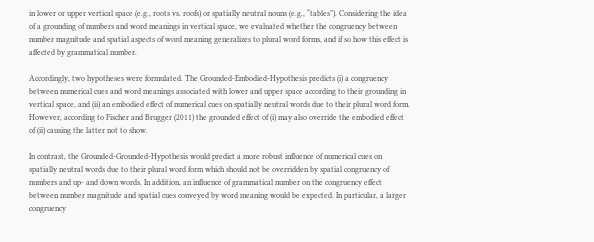in lower or upper vertical space (e.g., roots vs. roofs) or spatially neutral nouns (e.g., “tables”). Considering the idea of a grounding of numbers and word meanings in vertical space, we evaluated whether the congruency between number magnitude and spatial aspects of word meaning generalizes to plural word forms, and if so how this effect is affected by grammatical number.

Accordingly, two hypotheses were formulated. The Grounded-Embodied-Hypothesis predicts (i) a congruency between numerical cues and word meanings associated with lower and upper space according to their grounding in vertical space, and (ii) an embodied effect of numerical cues on spatially neutral words due to their plural word form. However, according to Fischer and Brugger (2011) the grounded effect of (i) may also override the embodied effect of (ii) causing the latter not to show.

In contrast, the Grounded-Grounded-Hypothesis would predict a more robust influence of numerical cues on spatially neutral words due to their plural word form which should not be overridden by spatial congruency of numbers and up- and down words. In addition, an influence of grammatical number on the congruency effect between number magnitude and spatial cues conveyed by word meaning would be expected. In particular, a larger congruency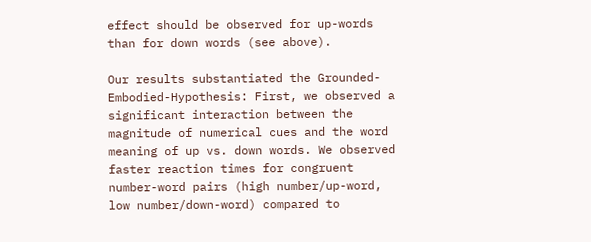effect should be observed for up-words than for down words (see above).

Our results substantiated the Grounded-Embodied-Hypothesis: First, we observed a significant interaction between the magnitude of numerical cues and the word meaning of up vs. down words. We observed faster reaction times for congruent number-word pairs (high number/up-word, low number/down-word) compared to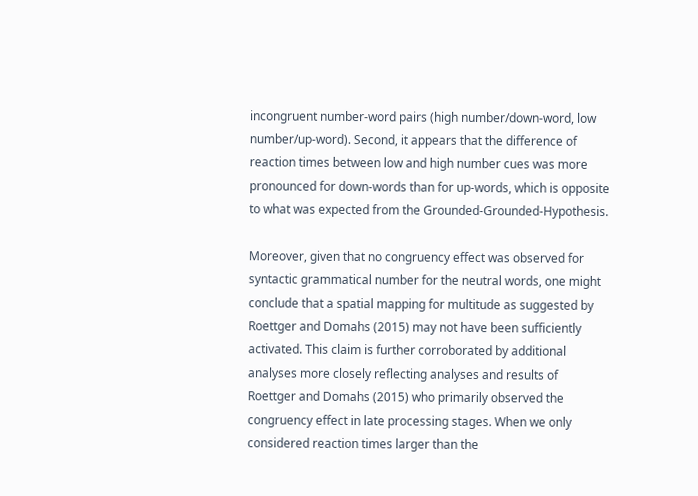incongruent number-word pairs (high number/down-word, low number/up-word). Second, it appears that the difference of reaction times between low and high number cues was more pronounced for down-words than for up-words, which is opposite to what was expected from the Grounded-Grounded-Hypothesis.

Moreover, given that no congruency effect was observed for syntactic grammatical number for the neutral words, one might conclude that a spatial mapping for multitude as suggested by Roettger and Domahs (2015) may not have been sufficiently activated. This claim is further corroborated by additional analyses more closely reflecting analyses and results of Roettger and Domahs (2015) who primarily observed the congruency effect in late processing stages. When we only considered reaction times larger than the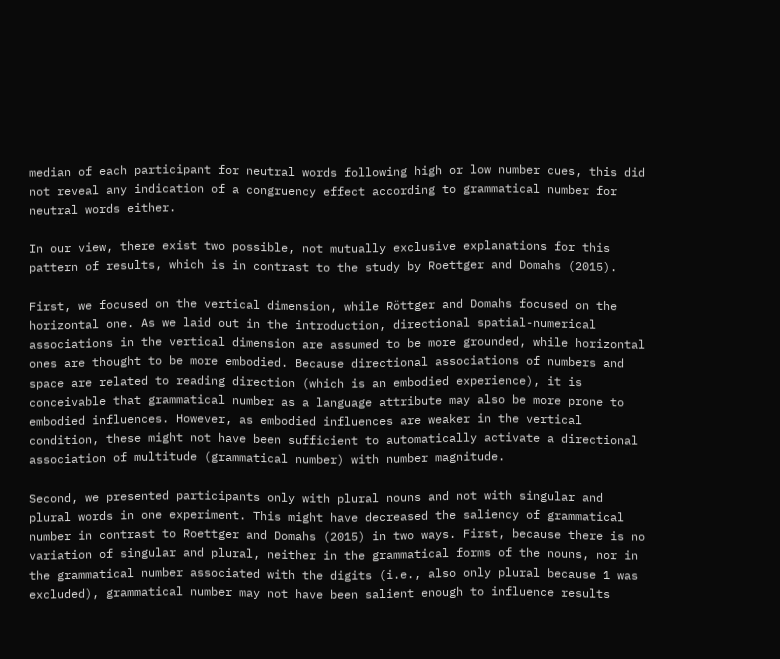median of each participant for neutral words following high or low number cues, this did not reveal any indication of a congruency effect according to grammatical number for neutral words either.

In our view, there exist two possible, not mutually exclusive explanations for this pattern of results, which is in contrast to the study by Roettger and Domahs (2015).

First, we focused on the vertical dimension, while Röttger and Domahs focused on the horizontal one. As we laid out in the introduction, directional spatial-numerical associations in the vertical dimension are assumed to be more grounded, while horizontal ones are thought to be more embodied. Because directional associations of numbers and space are related to reading direction (which is an embodied experience), it is conceivable that grammatical number as a language attribute may also be more prone to embodied influences. However, as embodied influences are weaker in the vertical condition, these might not have been sufficient to automatically activate a directional association of multitude (grammatical number) with number magnitude.

Second, we presented participants only with plural nouns and not with singular and plural words in one experiment. This might have decreased the saliency of grammatical number in contrast to Roettger and Domahs (2015) in two ways. First, because there is no variation of singular and plural, neither in the grammatical forms of the nouns, nor in the grammatical number associated with the digits (i.e., also only plural because 1 was excluded), grammatical number may not have been salient enough to influence results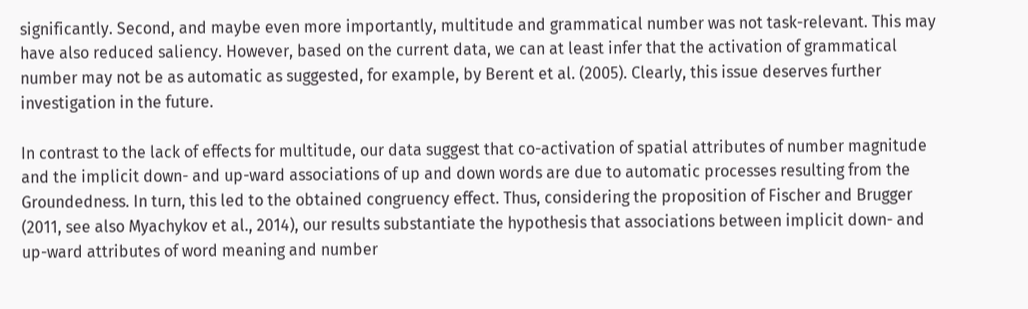significantly. Second, and maybe even more importantly, multitude and grammatical number was not task-relevant. This may have also reduced saliency. However, based on the current data, we can at least infer that the activation of grammatical number may not be as automatic as suggested, for example, by Berent et al. (2005). Clearly, this issue deserves further investigation in the future.

In contrast to the lack of effects for multitude, our data suggest that co-activation of spatial attributes of number magnitude and the implicit down- and up-ward associations of up and down words are due to automatic processes resulting from the Groundedness. In turn, this led to the obtained congruency effect. Thus, considering the proposition of Fischer and Brugger (2011, see also Myachykov et al., 2014), our results substantiate the hypothesis that associations between implicit down- and up-ward attributes of word meaning and number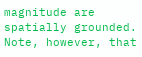magnitude are spatially grounded. Note, however, that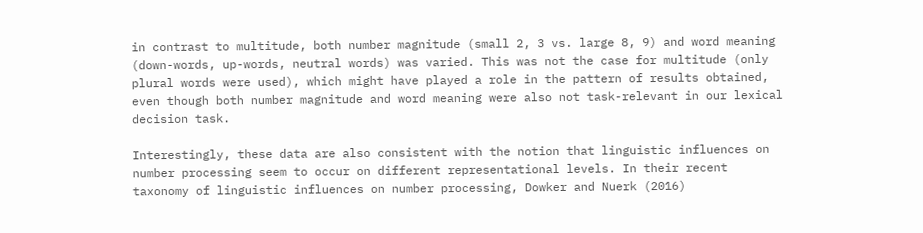in contrast to multitude, both number magnitude (small 2, 3 vs. large 8, 9) and word meaning (down-words, up-words, neutral words) was varied. This was not the case for multitude (only plural words were used), which might have played a role in the pattern of results obtained, even though both number magnitude and word meaning were also not task-relevant in our lexical decision task.

Interestingly, these data are also consistent with the notion that linguistic influences on number processing seem to occur on different representational levels. In their recent taxonomy of linguistic influences on number processing, Dowker and Nuerk (2016)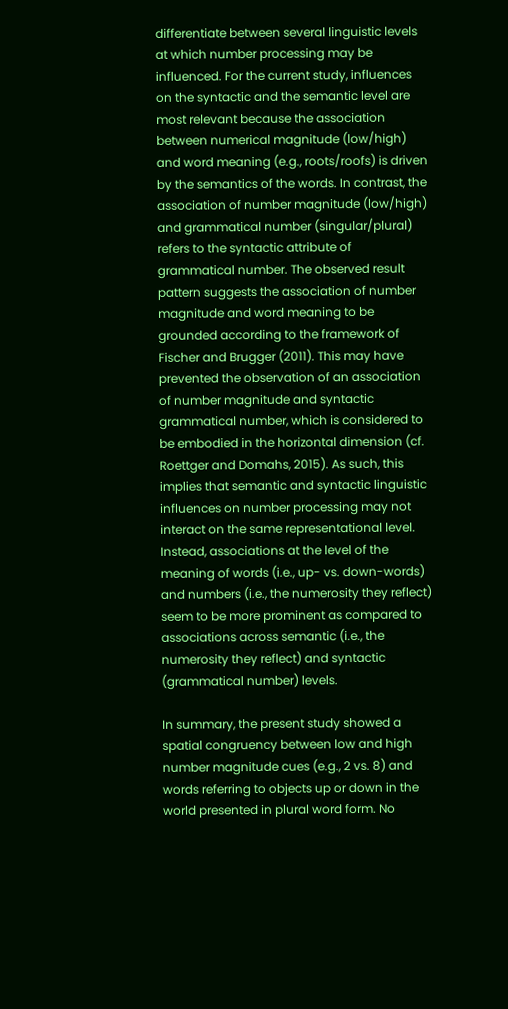differentiate between several linguistic levels at which number processing may be influenced. For the current study, influences on the syntactic and the semantic level are most relevant because the association between numerical magnitude (low/high) and word meaning (e.g., roots/roofs) is driven by the semantics of the words. In contrast, the association of number magnitude (low/high) and grammatical number (singular/plural) refers to the syntactic attribute of grammatical number. The observed result pattern suggests the association of number magnitude and word meaning to be grounded according to the framework of Fischer and Brugger (2011). This may have prevented the observation of an association of number magnitude and syntactic grammatical number, which is considered to be embodied in the horizontal dimension (cf. Roettger and Domahs, 2015). As such, this implies that semantic and syntactic linguistic influences on number processing may not interact on the same representational level. Instead, associations at the level of the meaning of words (i.e., up- vs. down-words) and numbers (i.e., the numerosity they reflect) seem to be more prominent as compared to associations across semantic (i.e., the numerosity they reflect) and syntactic (grammatical number) levels.

In summary, the present study showed a spatial congruency between low and high number magnitude cues (e.g., 2 vs. 8) and words referring to objects up or down in the world presented in plural word form. No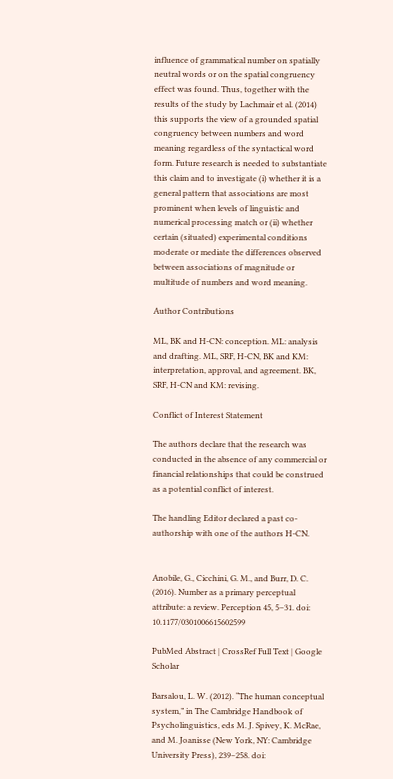influence of grammatical number on spatially neutral words or on the spatial congruency effect was found. Thus, together with the results of the study by Lachmair et al. (2014) this supports the view of a grounded spatial congruency between numbers and word meaning regardless of the syntactical word form. Future research is needed to substantiate this claim and to investigate (i) whether it is a general pattern that associations are most prominent when levels of linguistic and numerical processing match or (ii) whether certain (situated) experimental conditions moderate or mediate the differences observed between associations of magnitude or multitude of numbers and word meaning.

Author Contributions

ML, BK and H-CN: conception. ML: analysis and drafting. ML, SRF, H-CN, BK and KM: interpretation, approval, and agreement. BK, SRF, H-CN and KM: revising.

Conflict of Interest Statement

The authors declare that the research was conducted in the absence of any commercial or financial relationships that could be construed as a potential conflict of interest.

The handling Editor declared a past co-authorship with one of the authors H-CN.


Anobile, G., Cicchini, G. M., and Burr, D. C. (2016). Number as a primary perceptual attribute: a review. Perception 45, 5–31. doi: 10.1177/0301006615602599

PubMed Abstract | CrossRef Full Text | Google Scholar

Barsalou, L. W. (2012). “The human conceptual system,” in The Cambridge Handbook of Psycholinguistics, eds M. J. Spivey, K. McRae, and M. Joanisse (New York, NY: Cambridge University Press), 239–258. doi: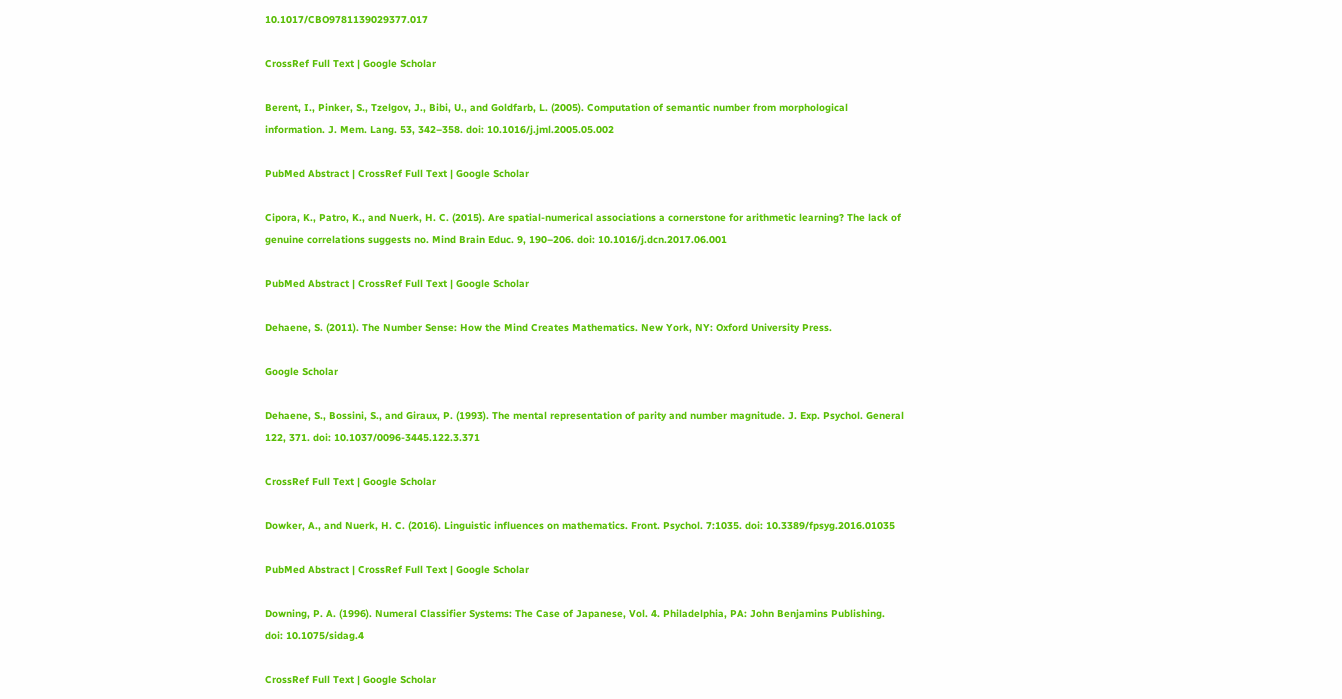10.1017/CBO9781139029377.017

CrossRef Full Text | Google Scholar

Berent, I., Pinker, S., Tzelgov, J., Bibi, U., and Goldfarb, L. (2005). Computation of semantic number from morphological information. J. Mem. Lang. 53, 342–358. doi: 10.1016/j.jml.2005.05.002

PubMed Abstract | CrossRef Full Text | Google Scholar

Cipora, K., Patro, K., and Nuerk, H. C. (2015). Are spatial-numerical associations a cornerstone for arithmetic learning? The lack of genuine correlations suggests no. Mind Brain Educ. 9, 190–206. doi: 10.1016/j.dcn.2017.06.001

PubMed Abstract | CrossRef Full Text | Google Scholar

Dehaene, S. (2011). The Number Sense: How the Mind Creates Mathematics. New York, NY: Oxford University Press.

Google Scholar

Dehaene, S., Bossini, S., and Giraux, P. (1993). The mental representation of parity and number magnitude. J. Exp. Psychol. General 122, 371. doi: 10.1037/0096-3445.122.3.371

CrossRef Full Text | Google Scholar

Dowker, A., and Nuerk, H. C. (2016). Linguistic influences on mathematics. Front. Psychol. 7:1035. doi: 10.3389/fpsyg.2016.01035

PubMed Abstract | CrossRef Full Text | Google Scholar

Downing, P. A. (1996). Numeral Classifier Systems: The Case of Japanese, Vol. 4. Philadelphia, PA: John Benjamins Publishing. doi: 10.1075/sidag.4

CrossRef Full Text | Google Scholar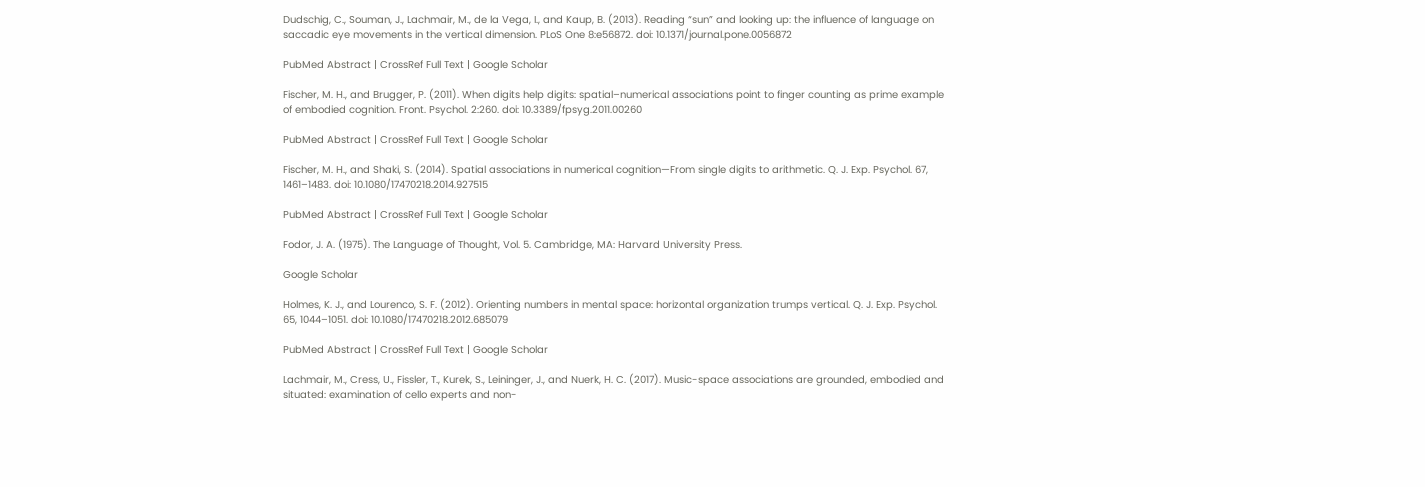Dudschig, C., Souman, J., Lachmair, M., de la Vega, I., and Kaup, B. (2013). Reading “sun” and looking up: the influence of language on saccadic eye movements in the vertical dimension. PLoS One 8:e56872. doi: 10.1371/journal.pone.0056872

PubMed Abstract | CrossRef Full Text | Google Scholar

Fischer, M. H., and Brugger, P. (2011). When digits help digits: spatial–numerical associations point to finger counting as prime example of embodied cognition. Front. Psychol. 2:260. doi: 10.3389/fpsyg.2011.00260

PubMed Abstract | CrossRef Full Text | Google Scholar

Fischer, M. H., and Shaki, S. (2014). Spatial associations in numerical cognition—From single digits to arithmetic. Q. J. Exp. Psychol. 67, 1461–1483. doi: 10.1080/17470218.2014.927515

PubMed Abstract | CrossRef Full Text | Google Scholar

Fodor, J. A. (1975). The Language of Thought, Vol. 5. Cambridge, MA: Harvard University Press.

Google Scholar

Holmes, K. J., and Lourenco, S. F. (2012). Orienting numbers in mental space: horizontal organization trumps vertical. Q. J. Exp. Psychol. 65, 1044–1051. doi: 10.1080/17470218.2012.685079

PubMed Abstract | CrossRef Full Text | Google Scholar

Lachmair, M., Cress, U., Fissler, T., Kurek, S., Leininger, J., and Nuerk, H. C. (2017). Music-space associations are grounded, embodied and situated: examination of cello experts and non-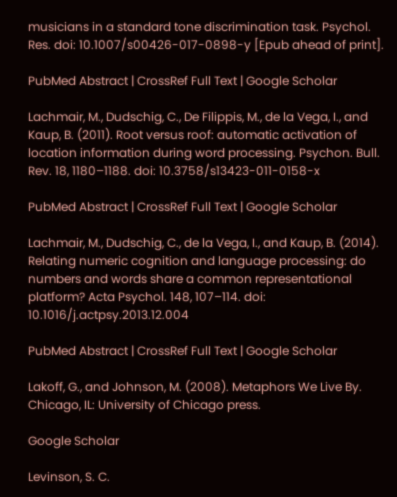musicians in a standard tone discrimination task. Psychol. Res. doi: 10.1007/s00426-017-0898-y [Epub ahead of print].

PubMed Abstract | CrossRef Full Text | Google Scholar

Lachmair, M., Dudschig, C., De Filippis, M., de la Vega, I., and Kaup, B. (2011). Root versus roof: automatic activation of location information during word processing. Psychon. Bull. Rev. 18, 1180–1188. doi: 10.3758/s13423-011-0158-x

PubMed Abstract | CrossRef Full Text | Google Scholar

Lachmair, M., Dudschig, C., de la Vega, I., and Kaup, B. (2014). Relating numeric cognition and language processing: do numbers and words share a common representational platform? Acta Psychol. 148, 107–114. doi: 10.1016/j.actpsy.2013.12.004

PubMed Abstract | CrossRef Full Text | Google Scholar

Lakoff, G., and Johnson, M. (2008). Metaphors We Live By. Chicago, IL: University of Chicago press.

Google Scholar

Levinson, S. C.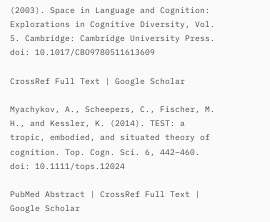(2003). Space in Language and Cognition: Explorations in Cognitive Diversity, Vol. 5. Cambridge: Cambridge University Press. doi: 10.1017/CBO9780511613609

CrossRef Full Text | Google Scholar

Myachykov, A., Scheepers, C., Fischer, M. H., and Kessler, K. (2014). TEST: a tropic, embodied, and situated theory of cognition. Top. Cogn. Sci. 6, 442–460. doi: 10.1111/tops.12024

PubMed Abstract | CrossRef Full Text | Google Scholar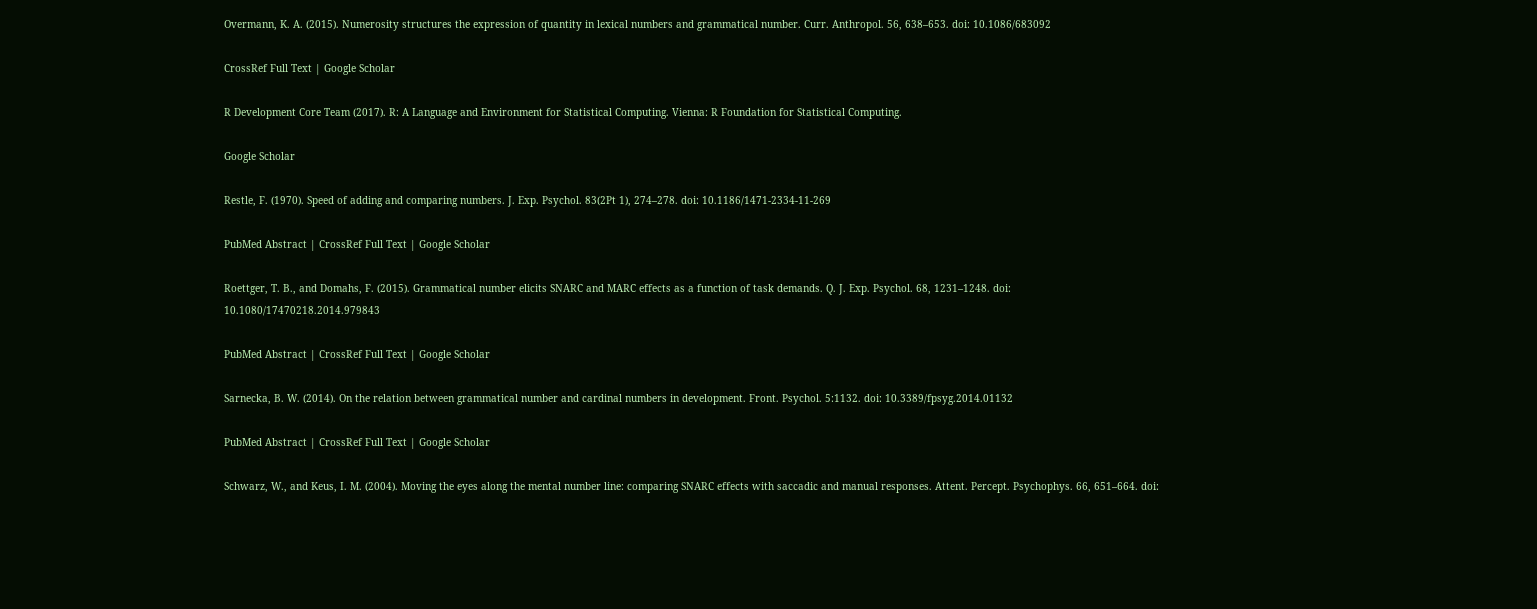Overmann, K. A. (2015). Numerosity structures the expression of quantity in lexical numbers and grammatical number. Curr. Anthropol. 56, 638–653. doi: 10.1086/683092

CrossRef Full Text | Google Scholar

R Development Core Team (2017). R: A Language and Environment for Statistical Computing. Vienna: R Foundation for Statistical Computing.

Google Scholar

Restle, F. (1970). Speed of adding and comparing numbers. J. Exp. Psychol. 83(2Pt 1), 274–278. doi: 10.1186/1471-2334-11-269

PubMed Abstract | CrossRef Full Text | Google Scholar

Roettger, T. B., and Domahs, F. (2015). Grammatical number elicits SNARC and MARC effects as a function of task demands. Q. J. Exp. Psychol. 68, 1231–1248. doi: 10.1080/17470218.2014.979843

PubMed Abstract | CrossRef Full Text | Google Scholar

Sarnecka, B. W. (2014). On the relation between grammatical number and cardinal numbers in development. Front. Psychol. 5:1132. doi: 10.3389/fpsyg.2014.01132

PubMed Abstract | CrossRef Full Text | Google Scholar

Schwarz, W., and Keus, I. M. (2004). Moving the eyes along the mental number line: comparing SNARC effects with saccadic and manual responses. Attent. Percept. Psychophys. 66, 651–664. doi: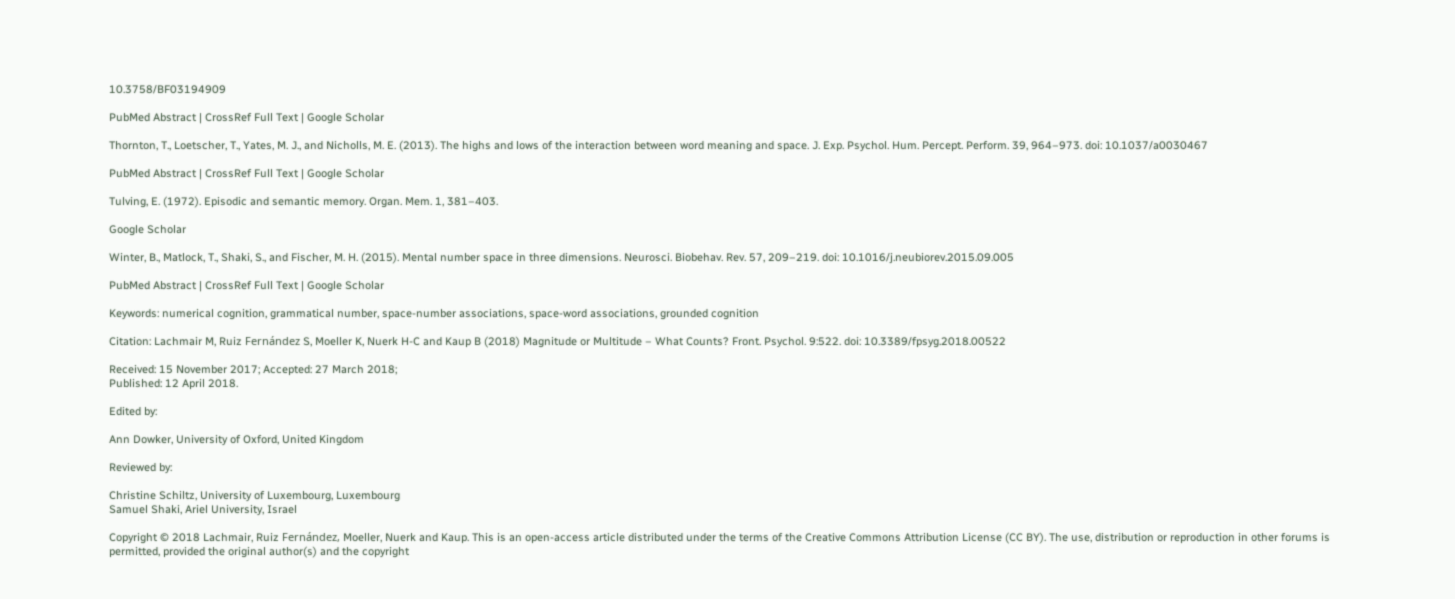10.3758/BF03194909

PubMed Abstract | CrossRef Full Text | Google Scholar

Thornton, T., Loetscher, T., Yates, M. J., and Nicholls, M. E. (2013). The highs and lows of the interaction between word meaning and space. J. Exp. Psychol. Hum. Percept. Perform. 39, 964–973. doi: 10.1037/a0030467

PubMed Abstract | CrossRef Full Text | Google Scholar

Tulving, E. (1972). Episodic and semantic memory. Organ. Mem. 1, 381–403.

Google Scholar

Winter, B., Matlock, T., Shaki, S., and Fischer, M. H. (2015). Mental number space in three dimensions. Neurosci. Biobehav. Rev. 57, 209–219. doi: 10.1016/j.neubiorev.2015.09.005

PubMed Abstract | CrossRef Full Text | Google Scholar

Keywords: numerical cognition, grammatical number, space-number associations, space-word associations, grounded cognition

Citation: Lachmair M, Ruiz Fernández S, Moeller K, Nuerk H-C and Kaup B (2018) Magnitude or Multitude – What Counts? Front. Psychol. 9:522. doi: 10.3389/fpsyg.2018.00522

Received: 15 November 2017; Accepted: 27 March 2018;
Published: 12 April 2018.

Edited by:

Ann Dowker, University of Oxford, United Kingdom

Reviewed by:

Christine Schiltz, University of Luxembourg, Luxembourg
Samuel Shaki, Ariel University, Israel

Copyright © 2018 Lachmair, Ruiz Fernández, Moeller, Nuerk and Kaup. This is an open-access article distributed under the terms of the Creative Commons Attribution License (CC BY). The use, distribution or reproduction in other forums is permitted, provided the original author(s) and the copyright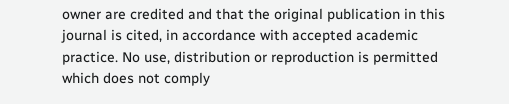owner are credited and that the original publication in this journal is cited, in accordance with accepted academic practice. No use, distribution or reproduction is permitted which does not comply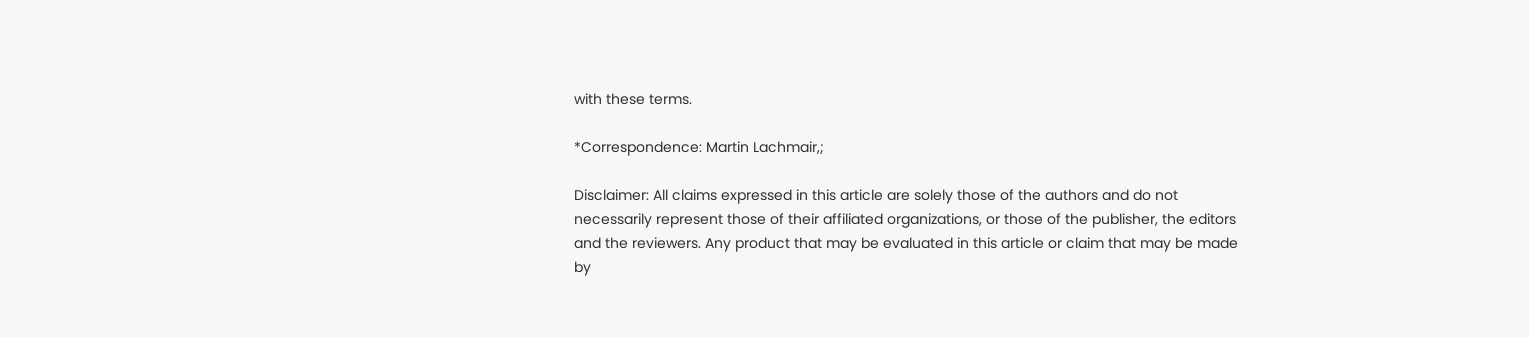with these terms.

*Correspondence: Martin Lachmair,;

Disclaimer: All claims expressed in this article are solely those of the authors and do not necessarily represent those of their affiliated organizations, or those of the publisher, the editors and the reviewers. Any product that may be evaluated in this article or claim that may be made by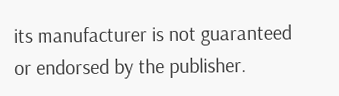its manufacturer is not guaranteed or endorsed by the publisher.